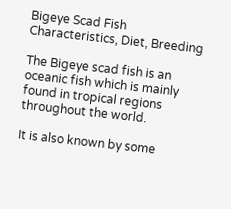Bigeye Scad Fish Characteristics, Diet, Breeding

The Bigeye scad fish is an oceanic fish which is mainly found in tropical regions throughout the world.

It is also known by some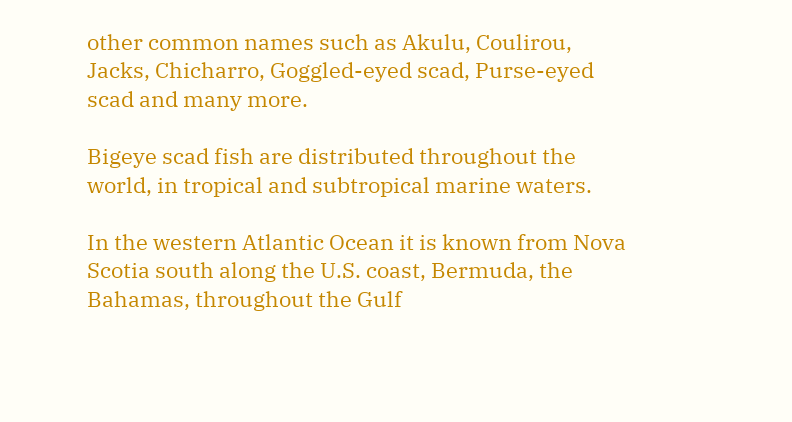other common names such as Akulu, Coulirou, Jacks, Chicharro, Goggled-eyed scad, Purse-eyed scad and many more.

Bigeye scad fish are distributed throughout the world, in tropical and subtropical marine waters.

In the western Atlantic Ocean it is known from Nova Scotia south along the U.S. coast, Bermuda, the Bahamas, throughout the Gulf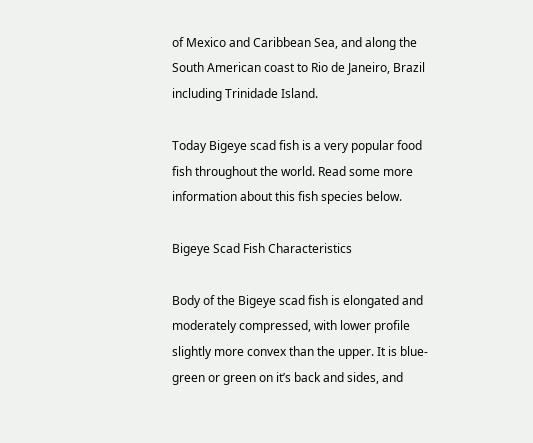of Mexico and Caribbean Sea, and along the South American coast to Rio de Janeiro, Brazil including Trinidade Island.

Today Bigeye scad fish is a very popular food fish throughout the world. Read some more information about this fish species below.

Bigeye Scad Fish Characteristics

Body of the Bigeye scad fish is elongated and moderately compressed, with lower profile slightly more convex than the upper. It is blue-green or green on it’s back and sides, and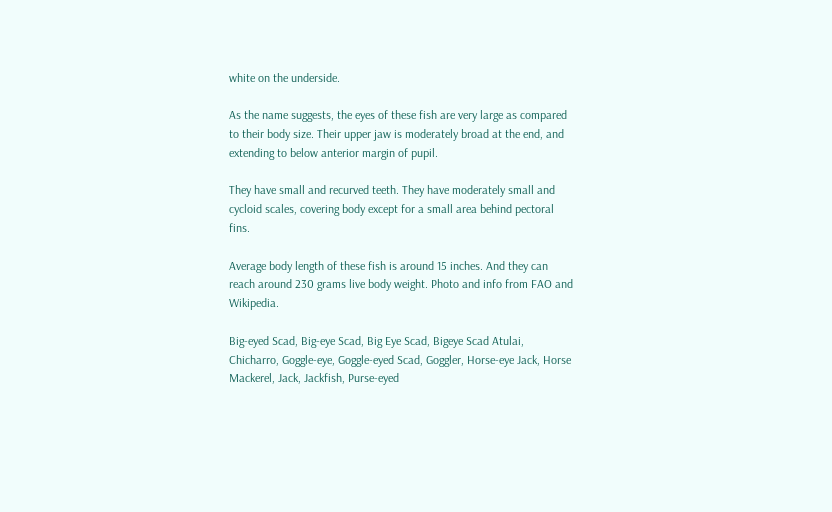white on the underside.

As the name suggests, the eyes of these fish are very large as compared to their body size. Their upper jaw is moderately broad at the end, and extending to below anterior margin of pupil.

They have small and recurved teeth. They have moderately small and cycloid scales, covering body except for a small area behind pectoral fins.

Average body length of these fish is around 15 inches. And they can reach around 230 grams live body weight. Photo and info from FAO and Wikipedia.

Big-eyed Scad, Big-eye Scad, Big Eye Scad, Bigeye Scad Atulai, Chicharro, Goggle-eye, Goggle-eyed Scad, Goggler, Horse-eye Jack, Horse Mackerel, Jack, Jackfish, Purse-eyed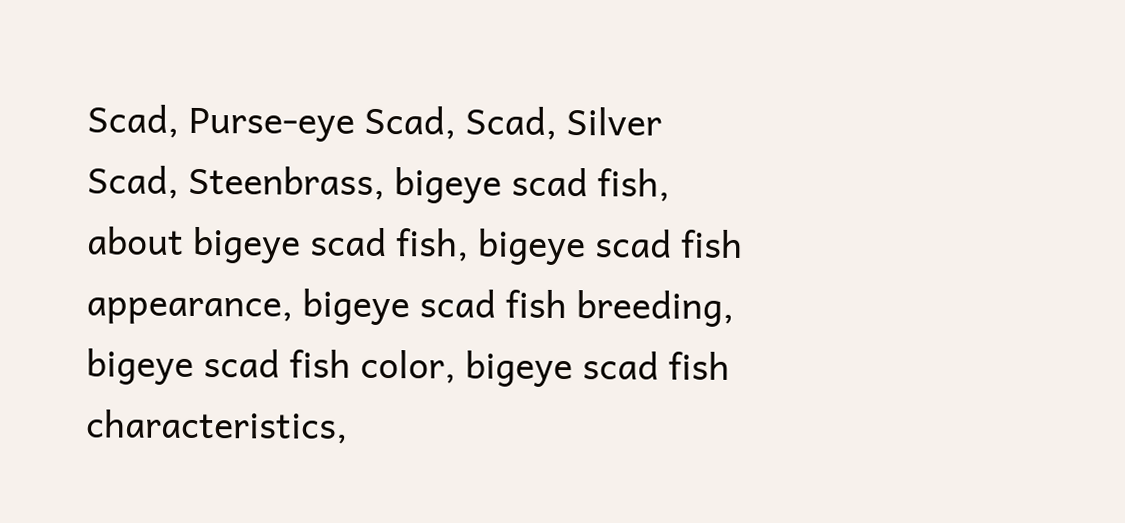Scad, Purse-eye Scad, Scad, Silver Scad, Steenbrass, bigeye scad fish, about bigeye scad fish, bigeye scad fish appearance, bigeye scad fish breeding, bigeye scad fish color, bigeye scad fish characteristics,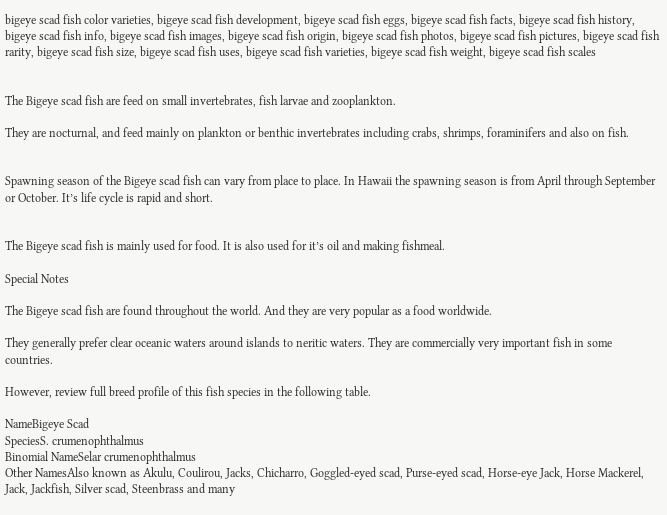bigeye scad fish color varieties, bigeye scad fish development, bigeye scad fish eggs, bigeye scad fish facts, bigeye scad fish history, bigeye scad fish info, bigeye scad fish images, bigeye scad fish origin, bigeye scad fish photos, bigeye scad fish pictures, bigeye scad fish rarity, bigeye scad fish size, bigeye scad fish uses, bigeye scad fish varieties, bigeye scad fish weight, bigeye scad fish scales


The Bigeye scad fish are feed on small invertebrates, fish larvae and zooplankton.

They are nocturnal, and feed mainly on plankton or benthic invertebrates including crabs, shrimps, foraminifers and also on fish.


Spawning season of the Bigeye scad fish can vary from place to place. In Hawaii the spawning season is from April through September or October. It’s life cycle is rapid and short.


The Bigeye scad fish is mainly used for food. It is also used for it’s oil and making fishmeal.

Special Notes

The Bigeye scad fish are found throughout the world. And they are very popular as a food worldwide.

They generally prefer clear oceanic waters around islands to neritic waters. They are commercially very important fish in some countries.

However, review full breed profile of this fish species in the following table.

NameBigeye Scad
SpeciesS. crumenophthalmus
Binomial NameSelar crumenophthalmus
Other NamesAlso known as Akulu, Coulirou, Jacks, Chicharro, Goggled-eyed scad, Purse-eyed scad, Horse-eye Jack, Horse Mackerel, Jack, Jackfish, Silver scad, Steenbrass and many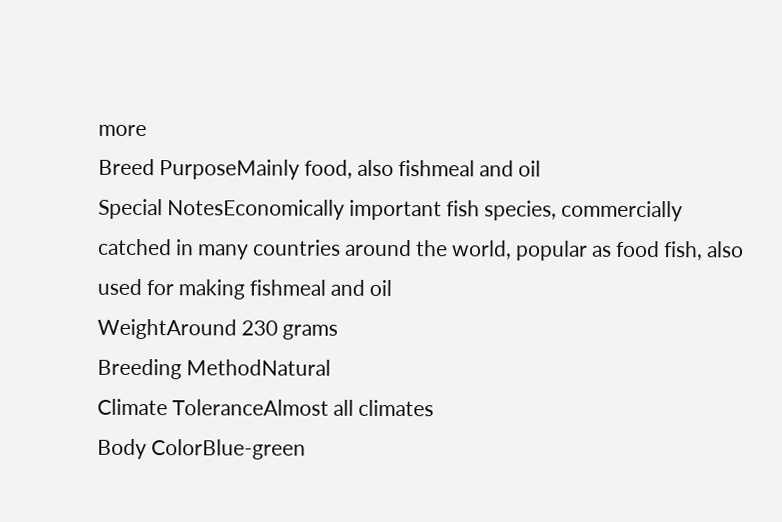more
Breed PurposeMainly food, also fishmeal and oil
Special NotesEconomically important fish species, commercially catched in many countries around the world, popular as food fish, also used for making fishmeal and oil
WeightAround 230 grams
Breeding MethodNatural
Climate ToleranceAlmost all climates
Body ColorBlue-green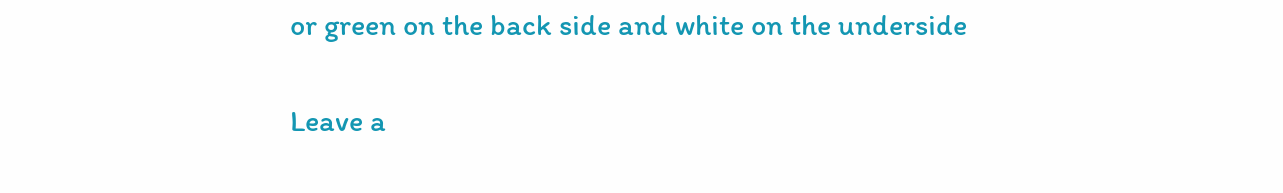or green on the back side and white on the underside

Leave a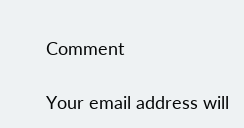Comment

Your email address will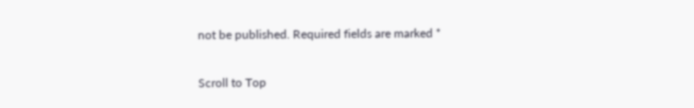not be published. Required fields are marked *

Scroll to Top